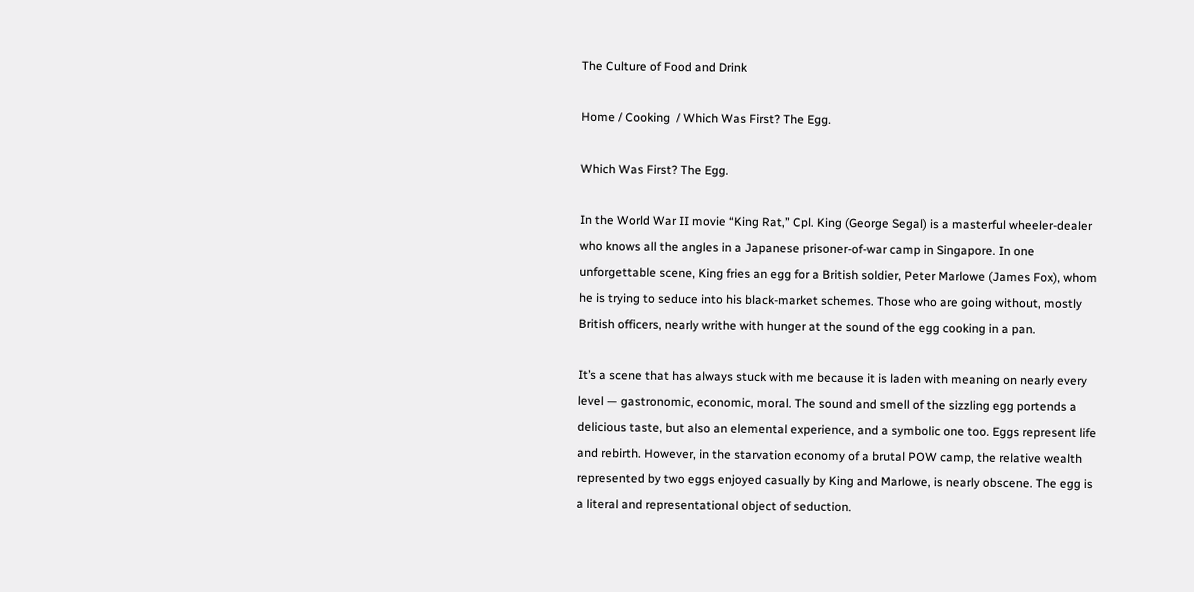The Culture of Food and Drink

Home / Cooking  / Which Was First? The Egg.

Which Was First? The Egg.

In the World War II movie “King Rat,” Cpl. King (George Segal) is a masterful wheeler-dealer who knows all the angles in a Japanese prisoner-of-war camp in Singapore. In one unforgettable scene, King fries an egg for a British soldier, Peter Marlowe (James Fox), whom he is trying to seduce into his black-market schemes. Those who are going without, mostly British officers, nearly writhe with hunger at the sound of the egg cooking in a pan.

It’s a scene that has always stuck with me because it is laden with meaning on nearly every level — gastronomic, economic, moral. The sound and smell of the sizzling egg portends a delicious taste, but also an elemental experience, and a symbolic one too. Eggs represent life and rebirth. However, in the starvation economy of a brutal POW camp, the relative wealth represented by two eggs enjoyed casually by King and Marlowe, is nearly obscene. The egg is a literal and representational object of seduction.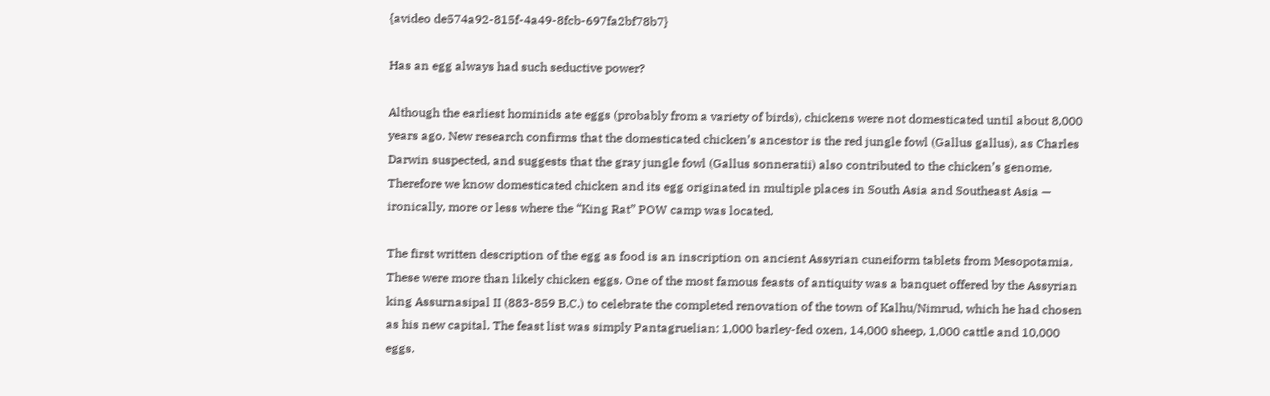{avideo de574a92-815f-4a49-8fcb-697fa2bf78b7}

Has an egg always had such seductive power?

Although the earliest hominids ate eggs (probably from a variety of birds), chickens were not domesticated until about 8,000 years ago. New research confirms that the domesticated chicken’s ancestor is the red jungle fowl (Gallus gallus), as Charles Darwin suspected, and suggests that the gray jungle fowl (Gallus sonneratii) also contributed to the chicken’s genome. Therefore we know domesticated chicken and its egg originated in multiple places in South Asia and Southeast Asia — ironically, more or less where the “King Rat” POW camp was located.

The first written description of the egg as food is an inscription on ancient Assyrian cuneiform tablets from Mesopotamia. These were more than likely chicken eggs. One of the most famous feasts of antiquity was a banquet offered by the Assyrian king Assurnasipal II (883-859 B.C.) to celebrate the completed renovation of the town of Kalhu/Nimrud, which he had chosen as his new capital. The feast list was simply Pantagruelian: 1,000 barley-fed oxen, 14,000 sheep, 1,000 cattle and 10,000 eggs.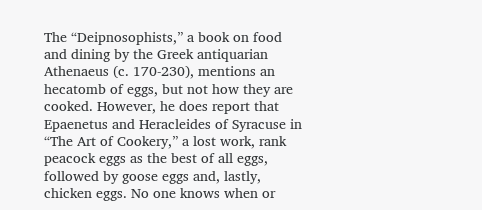The “Deipnosophists,” a book on food and dining by the Greek antiquarian Athenaeus (c. 170-230), mentions an hecatomb of eggs, but not how they are cooked. However, he does report that Epaenetus and Heracleides of Syracuse in “The Art of Cookery,” a lost work, rank peacock eggs as the best of all eggs, followed by goose eggs and, lastly, chicken eggs. No one knows when or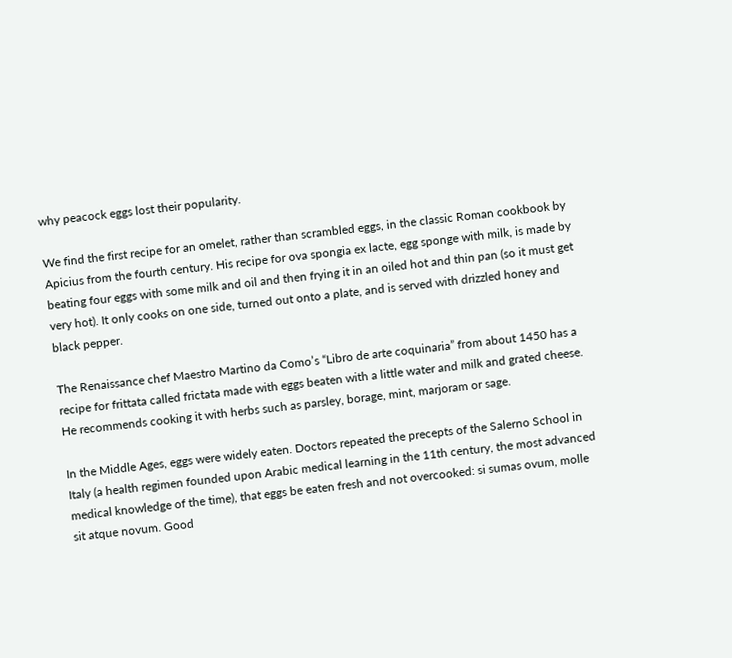why peacock eggs lost their popularity.

We find the first recipe for an omelet, rather than scrambled eggs, in the classic Roman cookbook by Apicius from the fourth century. His recipe for ova spongia ex lacte, egg sponge with milk, is made by beating four eggs with some milk and oil and then frying it in an oiled hot and thin pan (so it must get very hot). It only cooks on one side, turned out onto a plate, and is served with drizzled honey and black pepper.

The Renaissance chef Maestro Martino da Como’s “Libro de arte coquinaria” from about 1450 has a recipe for frittata called frictata made with eggs beaten with a little water and milk and grated cheese. He recommends cooking it with herbs such as parsley, borage, mint, marjoram or sage.

In the Middle Ages, eggs were widely eaten. Doctors repeated the precepts of the Salerno School in Italy (a health regimen founded upon Arabic medical learning in the 11th century, the most advanced medical knowledge of the time), that eggs be eaten fresh and not overcooked: si sumas ovum, molle sit atque novum. Good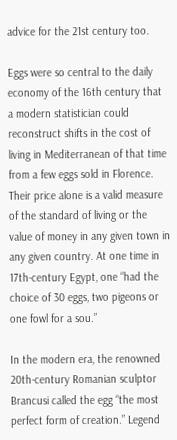advice for the 21st century too.

Eggs were so central to the daily economy of the 16th century that a modern statistician could reconstruct shifts in the cost of living in Mediterranean of that time from a few eggs sold in Florence. Their price alone is a valid measure of the standard of living or the value of money in any given town in any given country. At one time in 17th-century Egypt, one “had the choice of 30 eggs, two pigeons or one fowl for a sou.”

In the modern era, the renowned 20th-century Romanian sculptor Brancusi called the egg “the most perfect form of creation.” Legend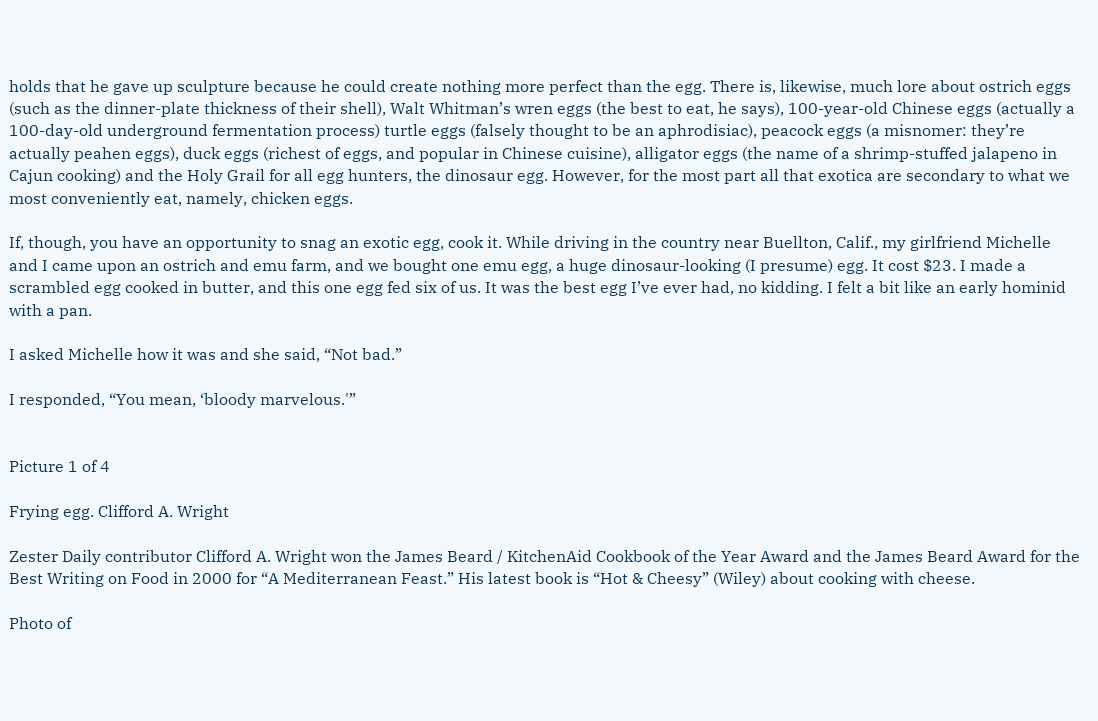holds that he gave up sculpture because he could create nothing more perfect than the egg. There is, likewise, much lore about ostrich eggs (such as the dinner-plate thickness of their shell), Walt Whitman’s wren eggs (the best to eat, he says), 100-year-old Chinese eggs (actually a 100-day-old underground fermentation process) turtle eggs (falsely thought to be an aphrodisiac), peacock eggs (a misnomer: they’re actually peahen eggs), duck eggs (richest of eggs, and popular in Chinese cuisine), alligator eggs (the name of a shrimp-stuffed jalapeno in Cajun cooking) and the Holy Grail for all egg hunters, the dinosaur egg. However, for the most part all that exotica are secondary to what we most conveniently eat, namely, chicken eggs.

If, though, you have an opportunity to snag an exotic egg, cook it. While driving in the country near Buellton, Calif., my girlfriend Michelle and I came upon an ostrich and emu farm, and we bought one emu egg, a huge dinosaur-looking (I presume) egg. It cost $23. I made a scrambled egg cooked in butter, and this one egg fed six of us. It was the best egg I’ve ever had, no kidding. I felt a bit like an early hominid with a pan.

I asked Michelle how it was and she said, “Not bad.”

I responded, “You mean, ‘bloody marvelous.'”


Picture 1 of 4

Frying egg. Clifford A. Wright

Zester Daily contributor Clifford A. Wright won the James Beard / KitchenAid Cookbook of the Year Award and the James Beard Award for the Best Writing on Food in 2000 for “A Mediterranean Feast.” His latest book is “Hot & Cheesy” (Wiley) about cooking with cheese.

Photo of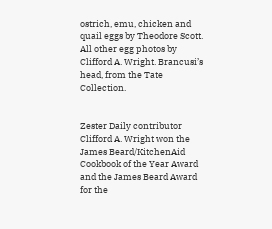ostrich, emu, chicken and quail eggs by Theodore Scott. All other egg photos by Clifford A. Wright. Brancusi’s head, from the Tate Collection.


Zester Daily contributor Clifford A. Wright won the James Beard/KitchenAid Cookbook of the Year Award and the James Beard Award for the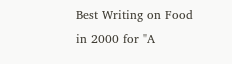Best Writing on Food in 2000 for "A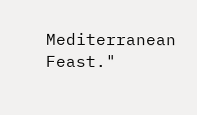Mediterranean Feast."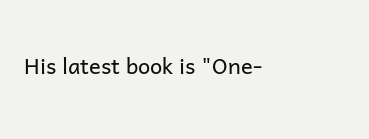His latest book is "One-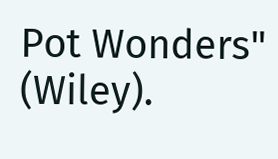Pot Wonders" (Wiley).